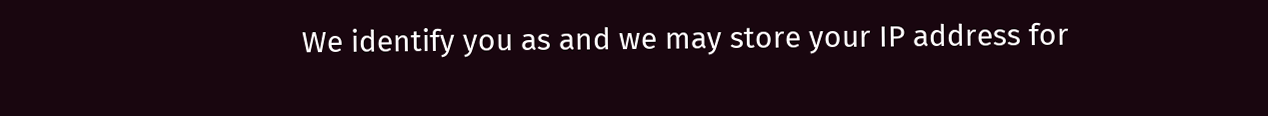We identify you as and we may store your IP address for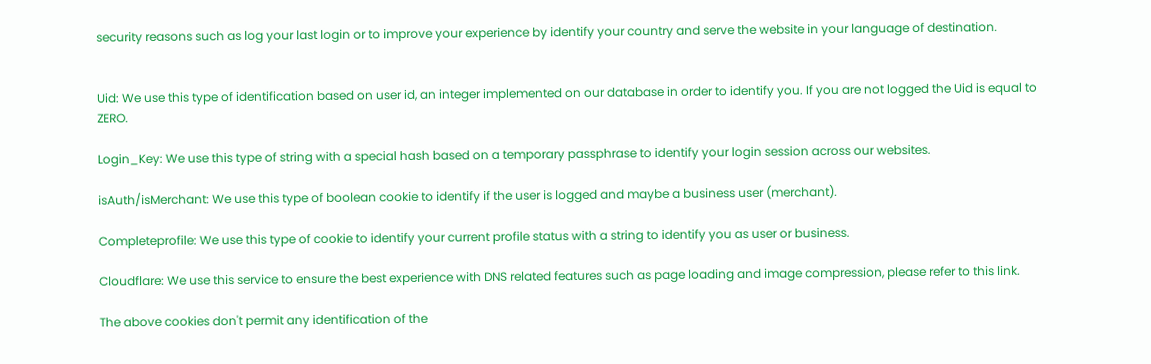security reasons such as log your last login or to improve your experience by identify your country and serve the website in your language of destination.


Uid: We use this type of identification based on user id, an integer implemented on our database in order to identify you. If you are not logged the Uid is equal to ZERO.

Login_Key: We use this type of string with a special hash based on a temporary passphrase to identify your login session across our websites.

isAuth/isMerchant: We use this type of boolean cookie to identify if the user is logged and maybe a business user (merchant).

Completeprofile: We use this type of cookie to identify your current profile status with a string to identify you as user or business.

Cloudflare: We use this service to ensure the best experience with DNS related features such as page loading and image compression, please refer to this link.

The above cookies don't permit any identification of the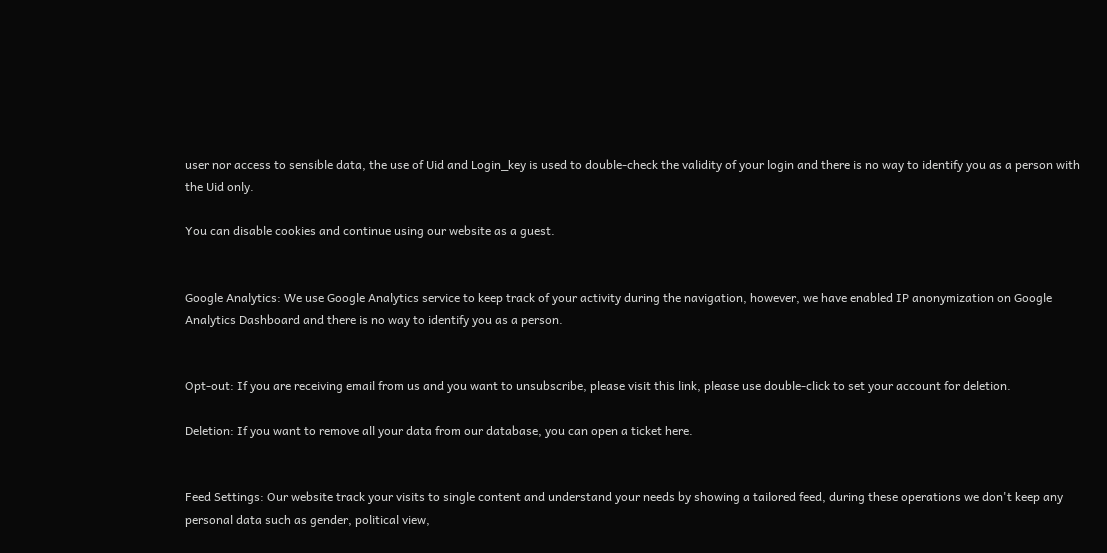user nor access to sensible data, the use of Uid and Login_key is used to double-check the validity of your login and there is no way to identify you as a person with the Uid only.

You can disable cookies and continue using our website as a guest.


Google Analytics: We use Google Analytics service to keep track of your activity during the navigation, however, we have enabled IP anonymization on Google Analytics Dashboard and there is no way to identify you as a person.


Opt-out: If you are receiving email from us and you want to unsubscribe, please visit this link, please use double-click to set your account for deletion.

Deletion: If you want to remove all your data from our database, you can open a ticket here.


Feed Settings: Our website track your visits to single content and understand your needs by showing a tailored feed, during these operations we don't keep any personal data such as gender, political view,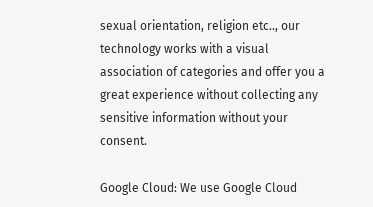sexual orientation, religion etc.., our technology works with a visual association of categories and offer you a great experience without collecting any sensitive information without your consent.

Google Cloud: We use Google Cloud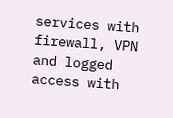services with firewall, VPN and logged access with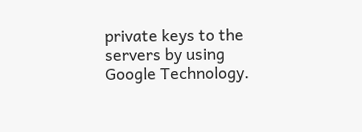private keys to the servers by using Google Technology.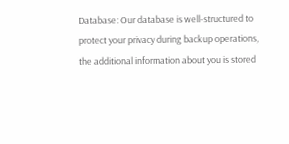Database: Our database is well-structured to protect your privacy during backup operations, the additional information about you is stored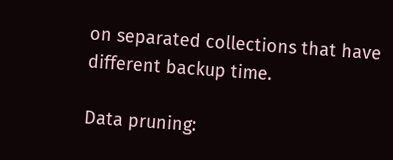on separated collections that have different backup time.

Data pruning: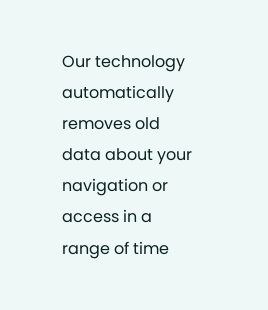Our technology automatically removes old data about your navigation or access in a range of time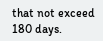that not exceed 180 days.